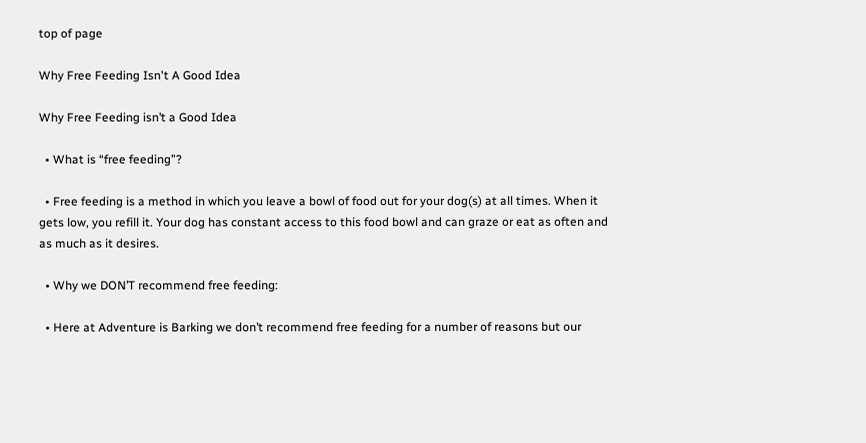top of page

Why Free Feeding Isn't A Good Idea

Why Free Feeding isn’t a Good Idea

  • What is “free feeding”?

  • Free feeding is a method in which you leave a bowl of food out for your dog(s) at all times. When it gets low, you refill it. Your dog has constant access to this food bowl and can graze or eat as often and as much as it desires.

  • Why we DON’T recommend free feeding:

  • Here at Adventure is Barking we don’t recommend free feeding for a number of reasons but our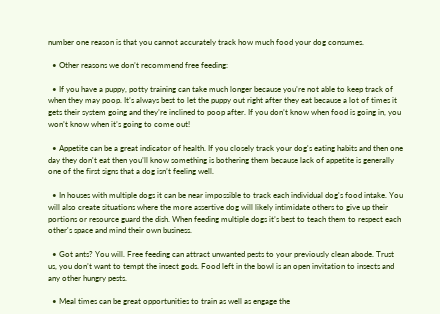number one reason is that you cannot accurately track how much food your dog consumes.

  • Other reasons we don’t recommend free feeding:

  • If you have a puppy, potty training can take much longer because you’re not able to keep track of when they may poop. It’s always best to let the puppy out right after they eat because a lot of times it gets their system going and they’re inclined to poop after. If you don’t know when food is going in, you won’t know when it’s going to come out!

  • Appetite can be a great indicator of health. If you closely track your dog's eating habits and then one day they don't eat then you’ll know something is bothering them because lack of appetite is generally one of the first signs that a dog isn’t feeling well.

  • In houses with multiple dogs it can be near impossible to track each individual dog's food intake. You will also create situations where the more assertive dog will likely intimidate others to give up their portions or resource guard the dish. When feeding multiple dogs it’s best to teach them to respect each other's space and mind their own business.

  • Got ants? You will. Free feeding can attract unwanted pests to your previously clean abode. Trust us, you don’t want to tempt the insect gods. Food left in the bowl is an open invitation to insects and any other hungry pests.

  • Meal times can be great opportunities to train as well as engage the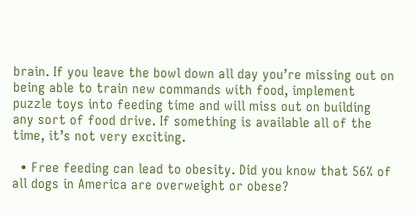brain. If you leave the bowl down all day you’re missing out on being able to train new commands with food, implement puzzle toys into feeding time and will miss out on building any sort of food drive. If something is available all of the time, it’s not very exciting.

  • Free feeding can lead to obesity. Did you know that 56% of all dogs in America are overweight or obese?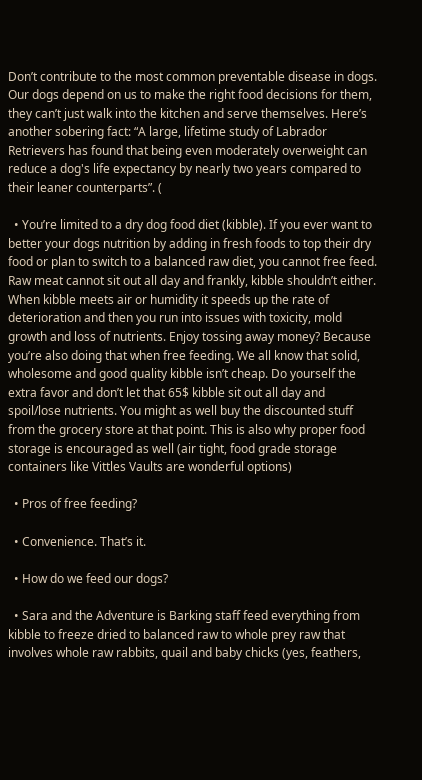Don’t contribute to the most common preventable disease in dogs. Our dogs depend on us to make the right food decisions for them, they can’t just walk into the kitchen and serve themselves. Here’s another sobering fact: “A large, lifetime study of Labrador Retrievers has found that being even moderately overweight can reduce a dog's life expectancy by nearly two years compared to their leaner counterparts”. (

  • You’re limited to a dry dog food diet (kibble). If you ever want to better your dogs nutrition by adding in fresh foods to top their dry food or plan to switch to a balanced raw diet, you cannot free feed. Raw meat cannot sit out all day and frankly, kibble shouldn’t either. When kibble meets air or humidity it speeds up the rate of deterioration and then you run into issues with toxicity, mold growth and loss of nutrients. Enjoy tossing away money? Because you’re also doing that when free feeding. We all know that solid, wholesome and good quality kibble isn’t cheap. Do yourself the extra favor and don’t let that 65$ kibble sit out all day and spoil/lose nutrients. You might as well buy the discounted stuff from the grocery store at that point. This is also why proper food storage is encouraged as well (air tight, food grade storage containers like Vittles Vaults are wonderful options)

  • Pros of free feeding?

  • Convenience. That’s it.

  • How do we feed our dogs?

  • Sara and the Adventure is Barking staff feed everything from kibble to freeze dried to balanced raw to whole prey raw that involves whole raw rabbits, quail and baby chicks (yes, feathers,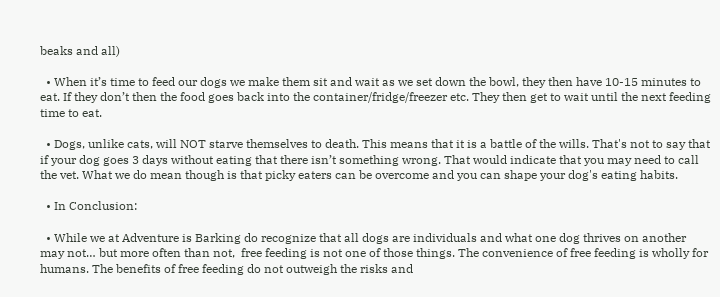beaks and all)

  • When it’s time to feed our dogs we make them sit and wait as we set down the bowl, they then have 10-15 minutes to eat. If they don’t then the food goes back into the container/fridge/freezer etc. They then get to wait until the next feeding time to eat.

  • Dogs, unlike cats, will NOT starve themselves to death. This means that it is a battle of the wills. That's not to say that if your dog goes 3 days without eating that there isn’t something wrong. That would indicate that you may need to call the vet. What we do mean though is that picky eaters can be overcome and you can shape your dog's eating habits.

  • In Conclusion:

  • While we at Adventure is Barking do recognize that all dogs are individuals and what one dog thrives on another may not… but more often than not,  free feeding is not one of those things. The convenience of free feeding is wholly for humans. The benefits of free feeding do not outweigh the risks and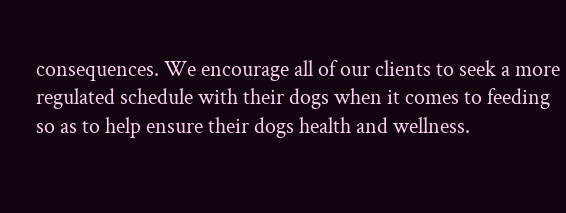consequences. We encourage all of our clients to seek a more regulated schedule with their dogs when it comes to feeding so as to help ensure their dogs health and wellness.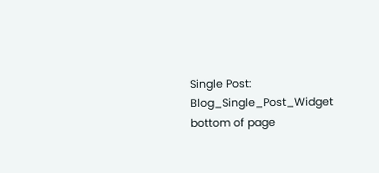Single Post: Blog_Single_Post_Widget
bottom of page